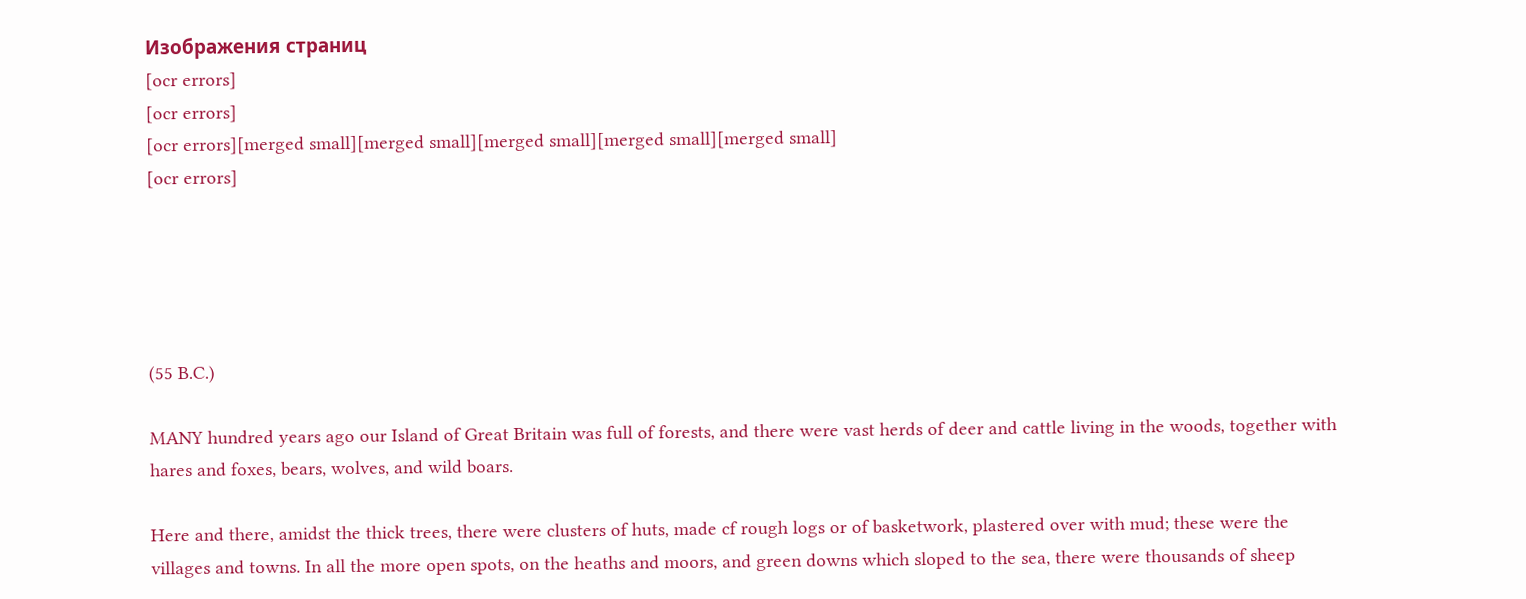Изображения страниц
[ocr errors]
[ocr errors]
[ocr errors][merged small][merged small][merged small][merged small][merged small]
[ocr errors]





(55 B.C.)

MANY hundred years ago our Island of Great Britain was full of forests, and there were vast herds of deer and cattle living in the woods, together with hares and foxes, bears, wolves, and wild boars.

Here and there, amidst the thick trees, there were clusters of huts, made cf rough logs or of basketwork, plastered over with mud; these were the villages and towns. In all the more open spots, on the heaths and moors, and green downs which sloped to the sea, there were thousands of sheep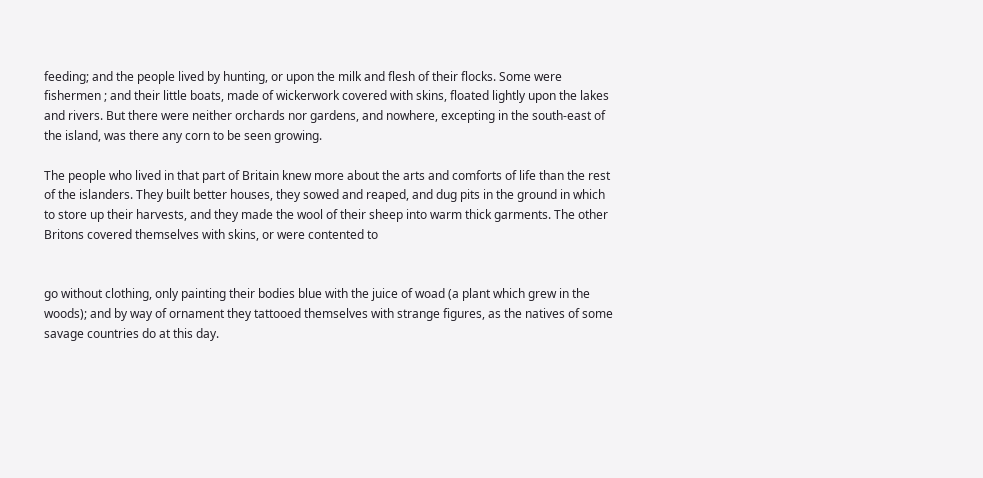feeding; and the people lived by hunting, or upon the milk and flesh of their flocks. Some were fishermen ; and their little boats, made of wickerwork covered with skins, floated lightly upon the lakes and rivers. But there were neither orchards nor gardens, and nowhere, excepting in the south-east of the island, was there any corn to be seen growing.

The people who lived in that part of Britain knew more about the arts and comforts of life than the rest of the islanders. They built better houses, they sowed and reaped, and dug pits in the ground in which to store up their harvests, and they made the wool of their sheep into warm thick garments. The other Britons covered themselves with skins, or were contented to


go without clothing, only painting their bodies blue with the juice of woad (a plant which grew in the woods); and by way of ornament they tattooed themselves with strange figures, as the natives of some savage countries do at this day.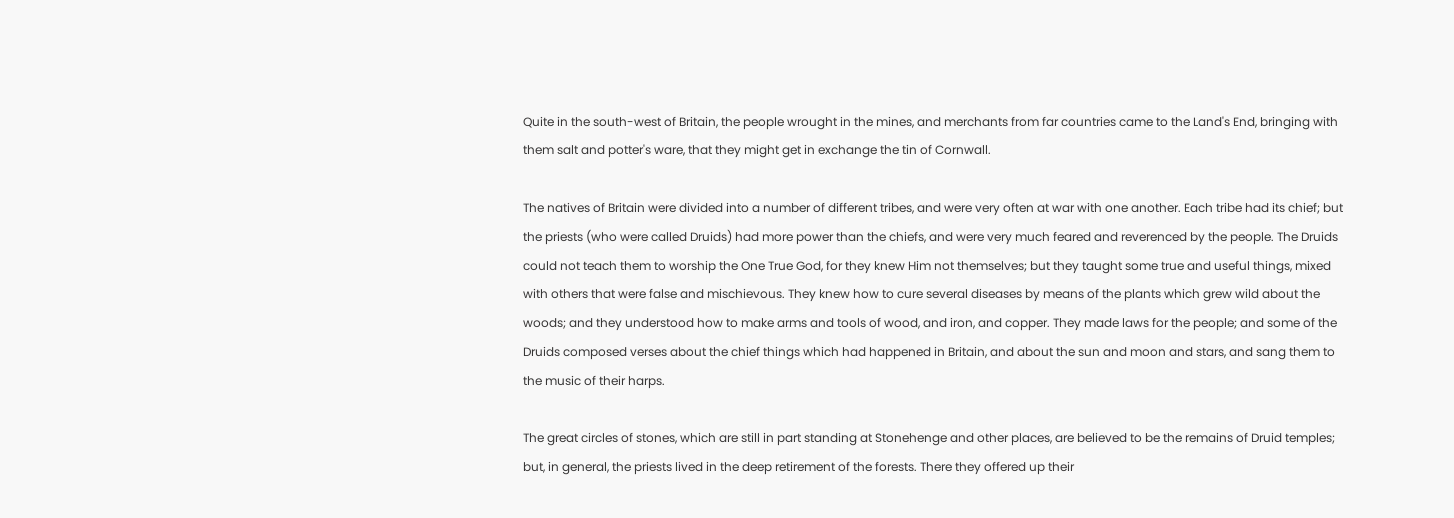Quite in the south-west of Britain, the people wrought in the mines, and merchants from far countries came to the Land's End, bringing with them salt and potter's ware, that they might get in exchange the tin of Cornwall.

The natives of Britain were divided into a number of different tribes, and were very often at war with one another. Each tribe had its chief; but the priests (who were called Druids) had more power than the chiefs, and were very much feared and reverenced by the people. The Druids could not teach them to worship the One True God, for they knew Him not themselves; but they taught some true and useful things, mixed with others that were false and mischievous. They knew how to cure several diseases by means of the plants which grew wild about the woods; and they understood how to make arms and tools of wood, and iron, and copper. They made laws for the people; and some of the Druids composed verses about the chief things which had happened in Britain, and about the sun and moon and stars, and sang them to the music of their harps.

The great circles of stones, which are still in part standing at Stonehenge and other places, are believed to be the remains of Druid temples; but, in general, the priests lived in the deep retirement of the forests. There they offered up their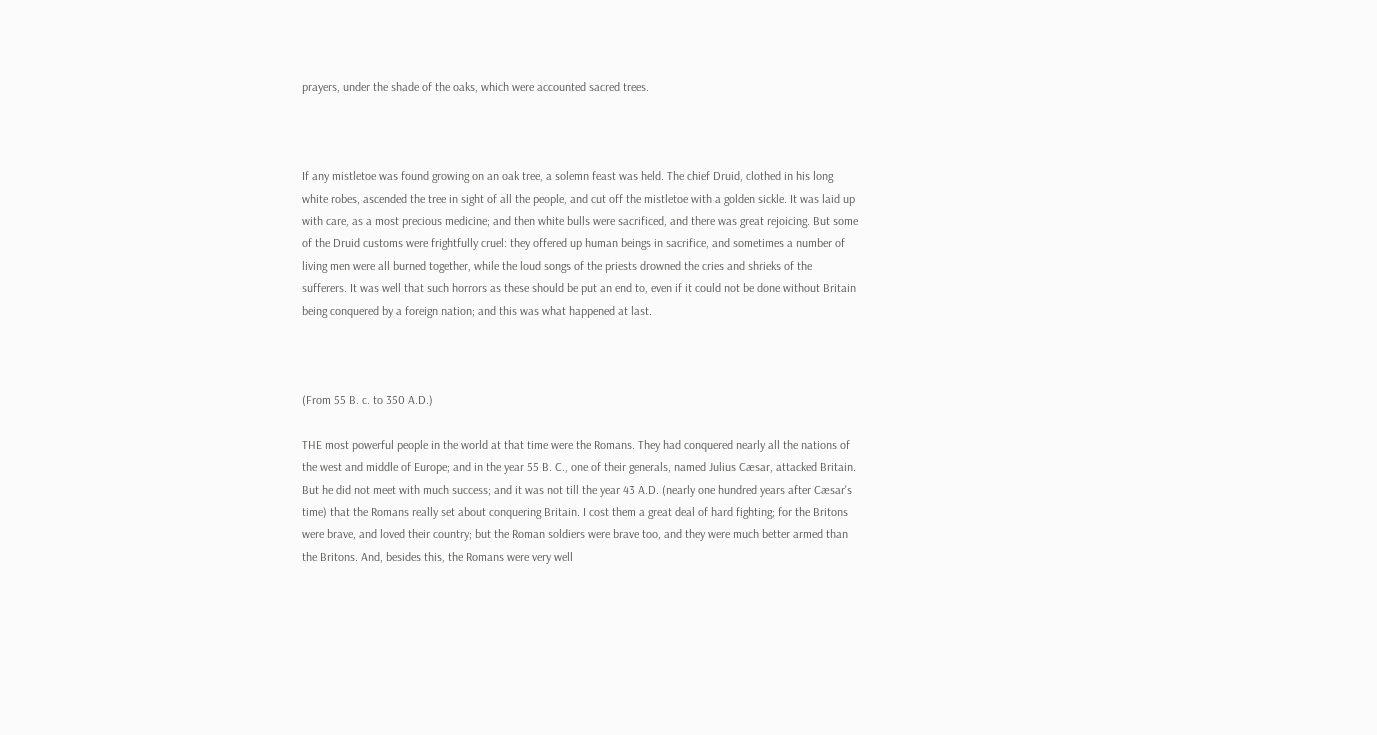prayers, under the shade of the oaks, which were accounted sacred trees.



If any mistletoe was found growing on an oak tree, a solemn feast was held. The chief Druid, clothed in his long white robes, ascended the tree in sight of all the people, and cut off the mistletoe with a golden sickle. It was laid up with care, as a most precious medicine; and then white bulls were sacrificed, and there was great rejoicing. But some of the Druid customs were frightfully cruel: they offered up human beings in sacrifice, and sometimes a number of living men were all burned together, while the loud songs of the priests drowned the cries and shrieks of the sufferers. It was well that such horrors as these should be put an end to, even if it could not be done without Britain being conquered by a foreign nation; and this was what happened at last.



(From 55 B. c. to 350 A.D.)

THE most powerful people in the world at that time were the Romans. They had conquered nearly all the nations of the west and middle of Europe; and in the year 55 B. C., one of their generals, named Julius Cæsar, attacked Britain. But he did not meet with much success; and it was not till the year 43 A.D. (nearly one hundred years after Cæsar's time) that the Romans really set about conquering Britain. I cost them a great deal of hard fighting; for the Britons were brave, and loved their country; but the Roman soldiers were brave too, and they were much better armed than the Britons. And, besides this, the Romans were very well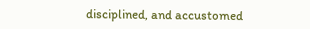disciplined, and accustomed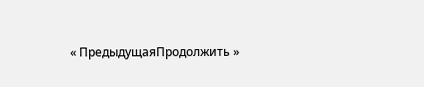« ПредыдущаяПродолжить »